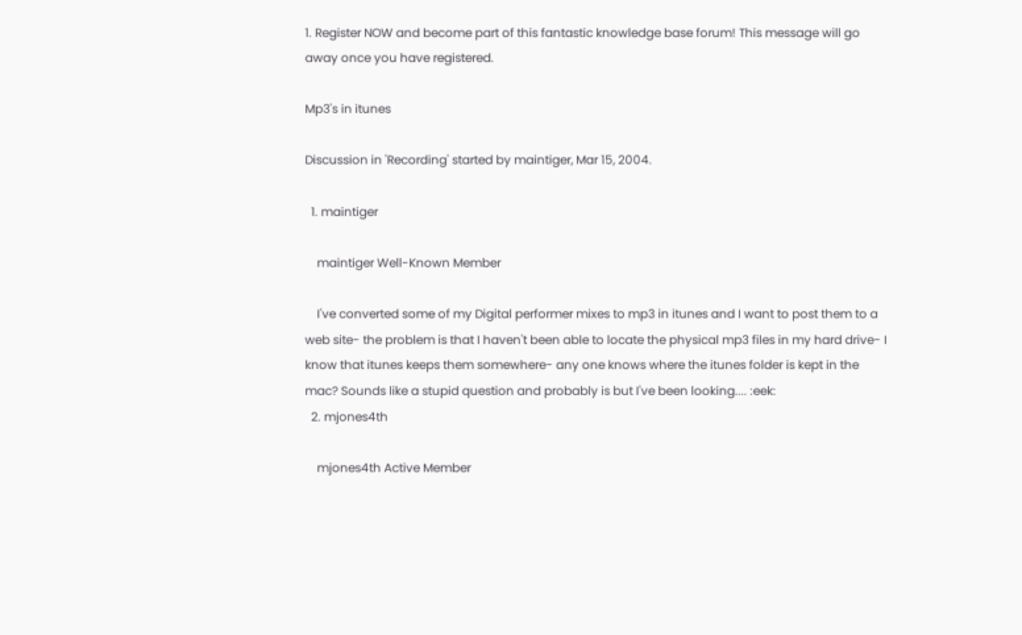1. Register NOW and become part of this fantastic knowledge base forum! This message will go away once you have registered.

Mp3's in itunes

Discussion in 'Recording' started by maintiger, Mar 15, 2004.

  1. maintiger

    maintiger Well-Known Member

    I've converted some of my Digital performer mixes to mp3 in itunes and I want to post them to a web site- the problem is that I haven't been able to locate the physical mp3 files in my hard drive- I know that itunes keeps them somewhere- any one knows where the itunes folder is kept in the mac? Sounds like a stupid question and probably is but I've been looking.... :eek:
  2. mjones4th

    mjones4th Active Member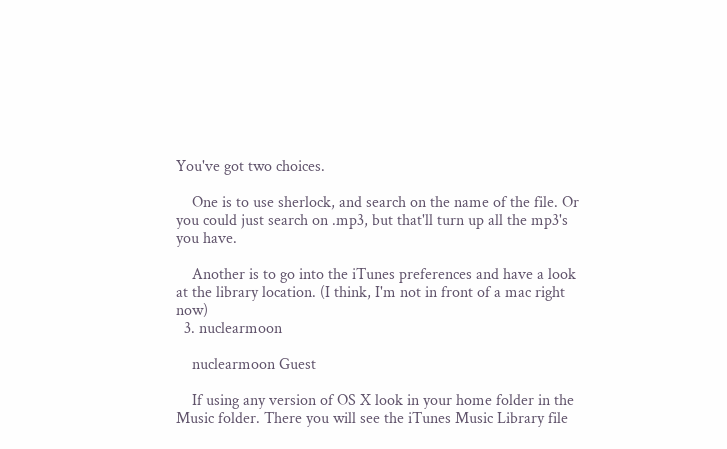You've got two choices.

    One is to use sherlock, and search on the name of the file. Or you could just search on .mp3, but that'll turn up all the mp3's you have.

    Another is to go into the iTunes preferences and have a look at the library location. (I think, I'm not in front of a mac right now)
  3. nuclearmoon

    nuclearmoon Guest

    If using any version of OS X look in your home folder in the Music folder. There you will see the iTunes Music Library file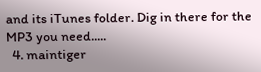and its iTunes folder. Dig in there for the MP3 you need.....
  4. maintiger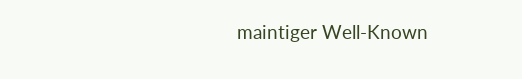maintiger Well-Known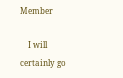Member

    I will certainly go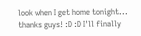look when I get home tonight... thanks guys! :D :D I'll finally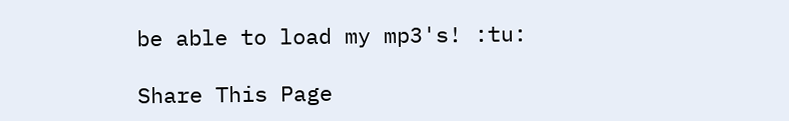be able to load my mp3's! :tu:

Share This Page